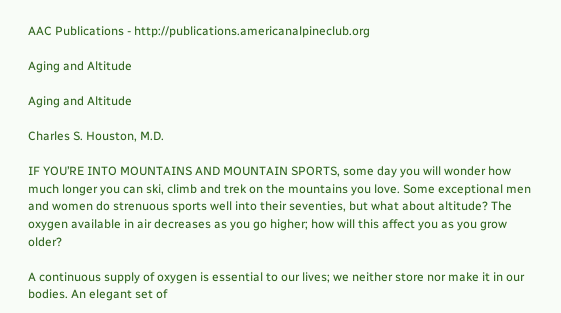AAC Publications - http://publications.americanalpineclub.org

Aging and Altitude

Aging and Altitude

Charles S. Houston, M.D.

IF YOU’RE INTO MOUNTAINS AND MOUNTAIN SPORTS, some day you will wonder how much longer you can ski, climb and trek on the mountains you love. Some exceptional men and women do strenuous sports well into their seventies, but what about altitude? The oxygen available in air decreases as you go higher; how will this affect you as you grow older?

A continuous supply of oxygen is essential to our lives; we neither store nor make it in our bodies. An elegant set of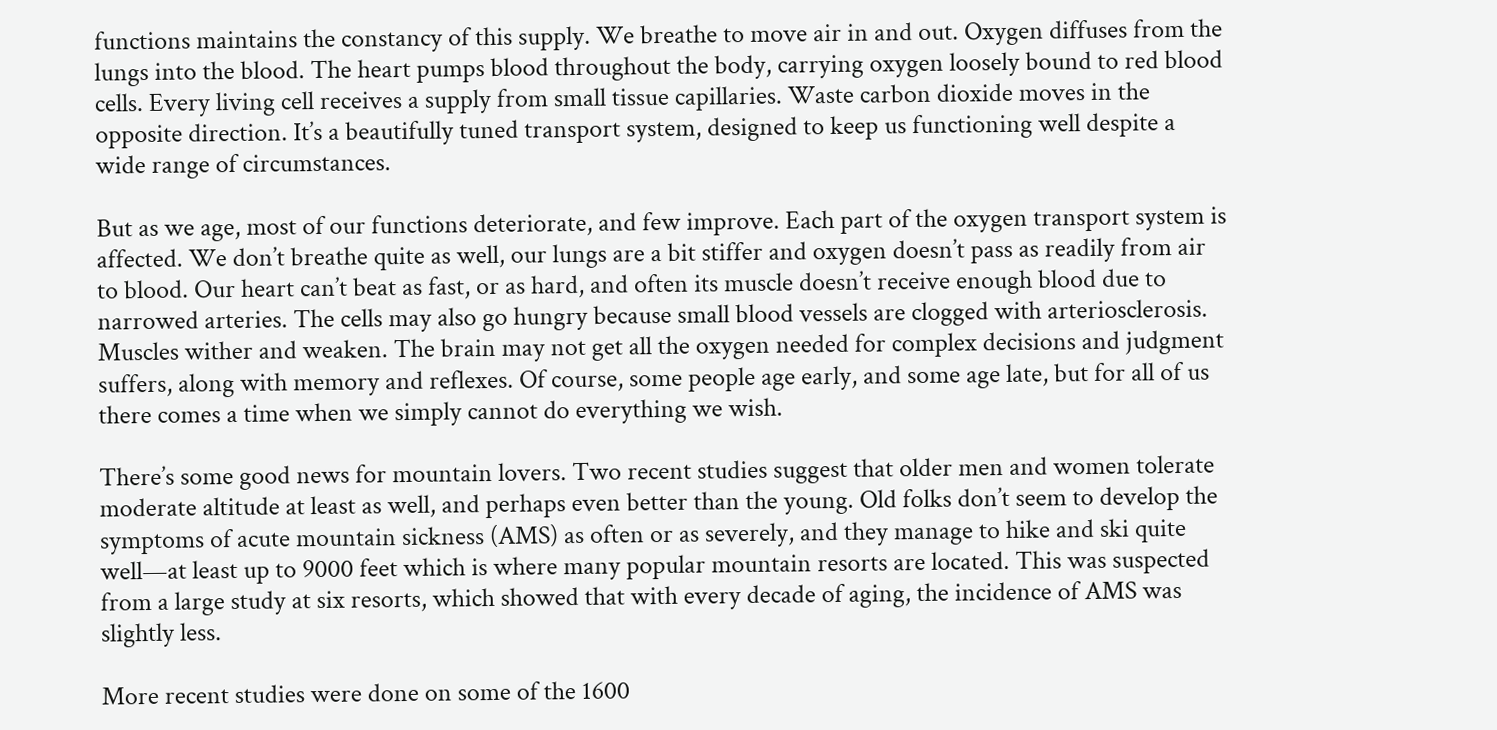functions maintains the constancy of this supply. We breathe to move air in and out. Oxygen diffuses from the lungs into the blood. The heart pumps blood throughout the body, carrying oxygen loosely bound to red blood cells. Every living cell receives a supply from small tissue capillaries. Waste carbon dioxide moves in the opposite direction. It’s a beautifully tuned transport system, designed to keep us functioning well despite a wide range of circumstances.

But as we age, most of our functions deteriorate, and few improve. Each part of the oxygen transport system is affected. We don’t breathe quite as well, our lungs are a bit stiffer and oxygen doesn’t pass as readily from air to blood. Our heart can’t beat as fast, or as hard, and often its muscle doesn’t receive enough blood due to narrowed arteries. The cells may also go hungry because small blood vessels are clogged with arteriosclerosis. Muscles wither and weaken. The brain may not get all the oxygen needed for complex decisions and judgment suffers, along with memory and reflexes. Of course, some people age early, and some age late, but for all of us there comes a time when we simply cannot do everything we wish.

There’s some good news for mountain lovers. Two recent studies suggest that older men and women tolerate moderate altitude at least as well, and perhaps even better than the young. Old folks don’t seem to develop the symptoms of acute mountain sickness (AMS) as often or as severely, and they manage to hike and ski quite well—at least up to 9000 feet which is where many popular mountain resorts are located. This was suspected from a large study at six resorts, which showed that with every decade of aging, the incidence of AMS was slightly less.

More recent studies were done on some of the 1600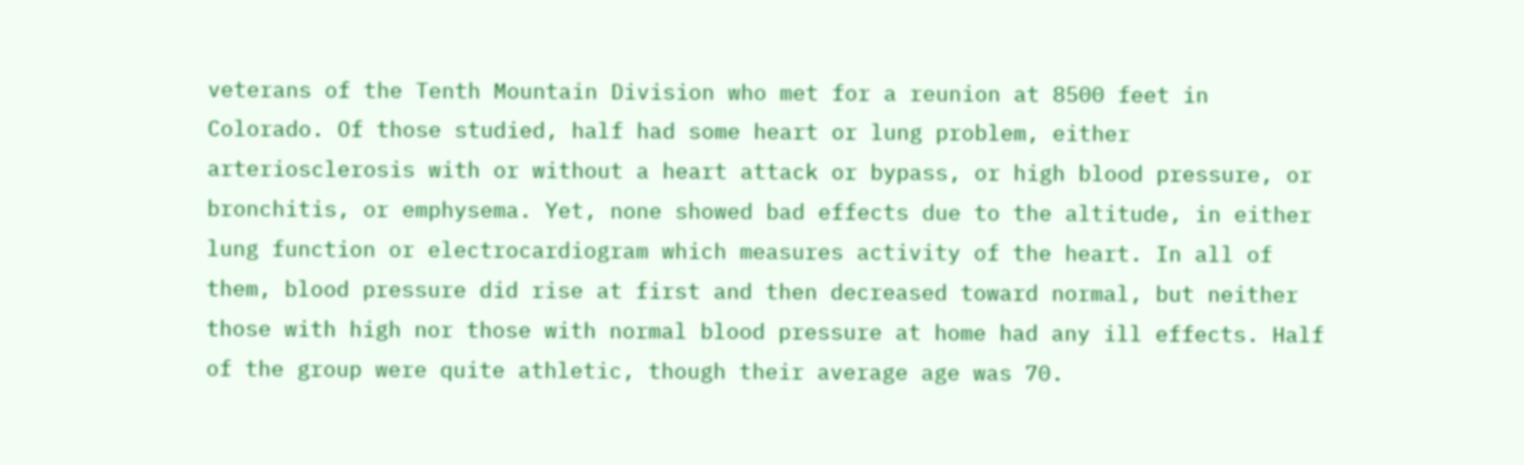veterans of the Tenth Mountain Division who met for a reunion at 8500 feet in Colorado. Of those studied, half had some heart or lung problem, either arteriosclerosis with or without a heart attack or bypass, or high blood pressure, or bronchitis, or emphysema. Yet, none showed bad effects due to the altitude, in either lung function or electrocardiogram which measures activity of the heart. In all of them, blood pressure did rise at first and then decreased toward normal, but neither those with high nor those with normal blood pressure at home had any ill effects. Half of the group were quite athletic, though their average age was 70.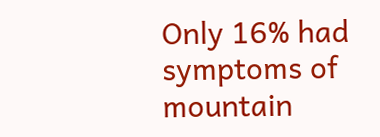Only 16% had symptoms of mountain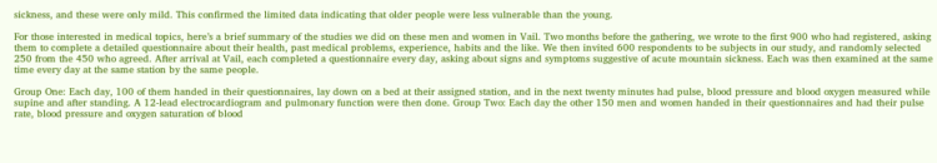sickness, and these were only mild. This confirmed the limited data indicating that older people were less vulnerable than the young.

For those interested in medical topics, here’s a brief summary of the studies we did on these men and women in Vail. Two months before the gathering, we wrote to the first 900 who had registered, asking them to complete a detailed questionnaire about their health, past medical problems, experience, habits and the like. We then invited 600 respondents to be subjects in our study, and randomly selected 250 from the 450 who agreed. After arrival at Vail, each completed a questionnaire every day, asking about signs and symptoms suggestive of acute mountain sickness. Each was then examined at the same time every day at the same station by the same people.

Group One: Each day, 100 of them handed in their questionnaires, lay down on a bed at their assigned station, and in the next twenty minutes had pulse, blood pressure and blood oxygen measured while supine and after standing. A 12-lead electrocardiogram and pulmonary function were then done. Group Two: Each day the other 150 men and women handed in their questionnaires and had their pulse rate, blood pressure and oxygen saturation of blood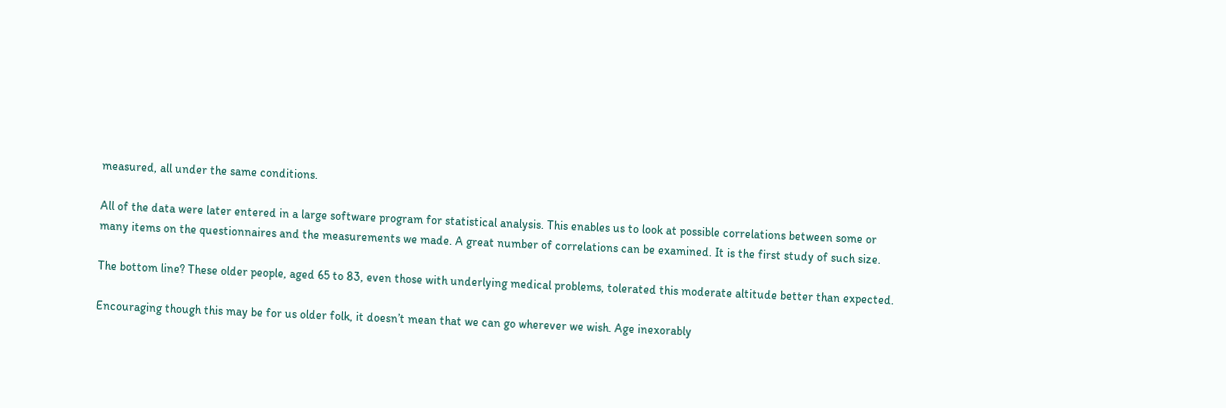measured, all under the same conditions.

All of the data were later entered in a large software program for statistical analysis. This enables us to look at possible correlations between some or many items on the questionnaires and the measurements we made. A great number of correlations can be examined. It is the first study of such size.

The bottom line? These older people, aged 65 to 83, even those with underlying medical problems, tolerated this moderate altitude better than expected.

Encouraging though this may be for us older folk, it doesn’t mean that we can go wherever we wish. Age inexorably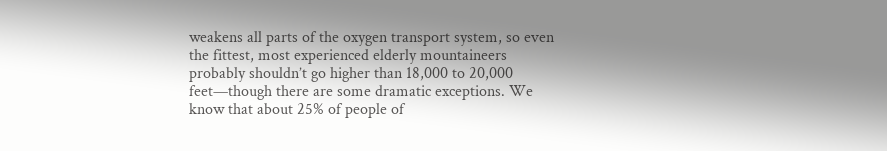weakens all parts of the oxygen transport system, so even the fittest, most experienced elderly mountaineers probably shouldn’t go higher than 18,000 to 20,000 feet—though there are some dramatic exceptions. We know that about 25% of people of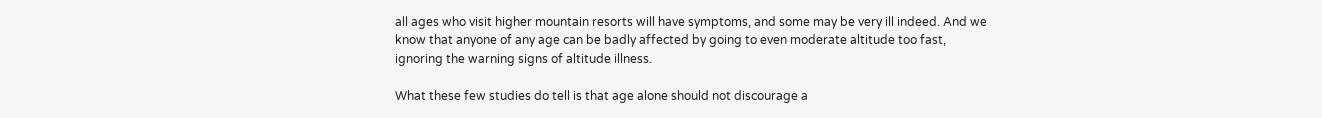all ages who visit higher mountain resorts will have symptoms, and some may be very ill indeed. And we know that anyone of any age can be badly affected by going to even moderate altitude too fast, ignoring the warning signs of altitude illness.

What these few studies do tell is that age alone should not discourage a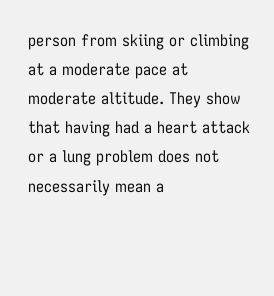person from skiing or climbing at a moderate pace at moderate altitude. They show that having had a heart attack or a lung problem does not necessarily mean a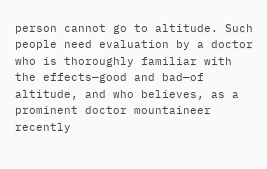person cannot go to altitude. Such people need evaluation by a doctor who is thoroughly familiar with the effects—good and bad—of altitude, and who believes, as a prominent doctor mountaineer recently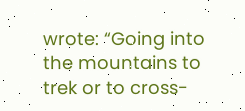wrote: “Going into the mountains to trek or to cross-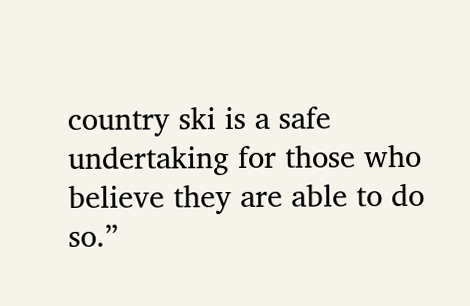country ski is a safe undertaking for those who believe they are able to do so.”